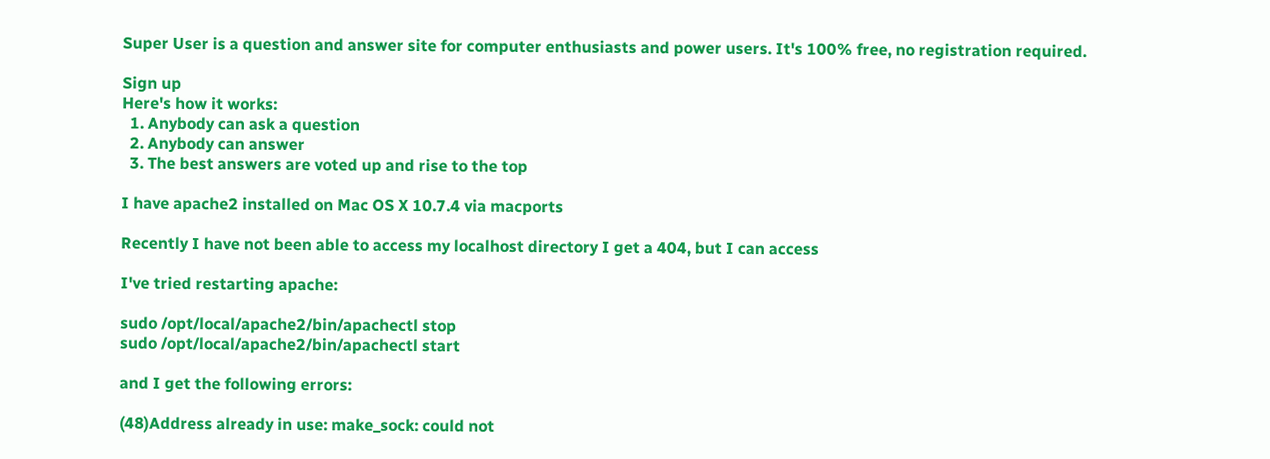Super User is a question and answer site for computer enthusiasts and power users. It's 100% free, no registration required.

Sign up
Here's how it works:
  1. Anybody can ask a question
  2. Anybody can answer
  3. The best answers are voted up and rise to the top

I have apache2 installed on Mac OS X 10.7.4 via macports

Recently I have not been able to access my localhost directory I get a 404, but I can access

I've tried restarting apache:

sudo /opt/local/apache2/bin/apachectl stop
sudo /opt/local/apache2/bin/apachectl start

and I get the following errors:

(48)Address already in use: make_sock: could not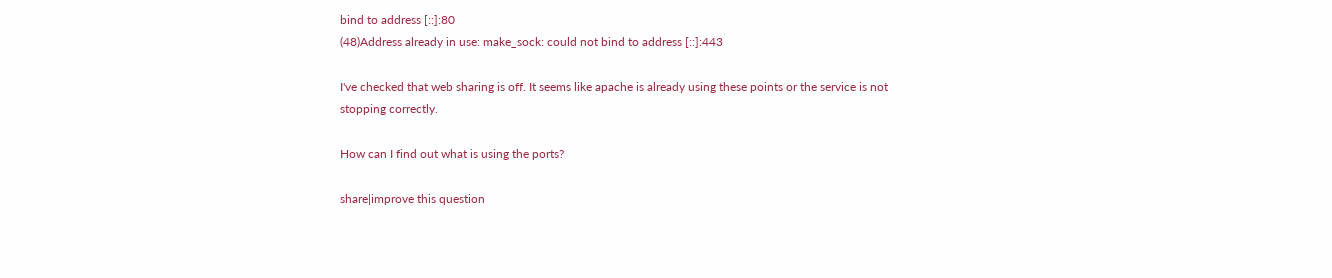bind to address [::]:80
(48)Address already in use: make_sock: could not bind to address [::]:443

I've checked that web sharing is off. It seems like apache is already using these points or the service is not stopping correctly.

How can I find out what is using the ports?

share|improve this question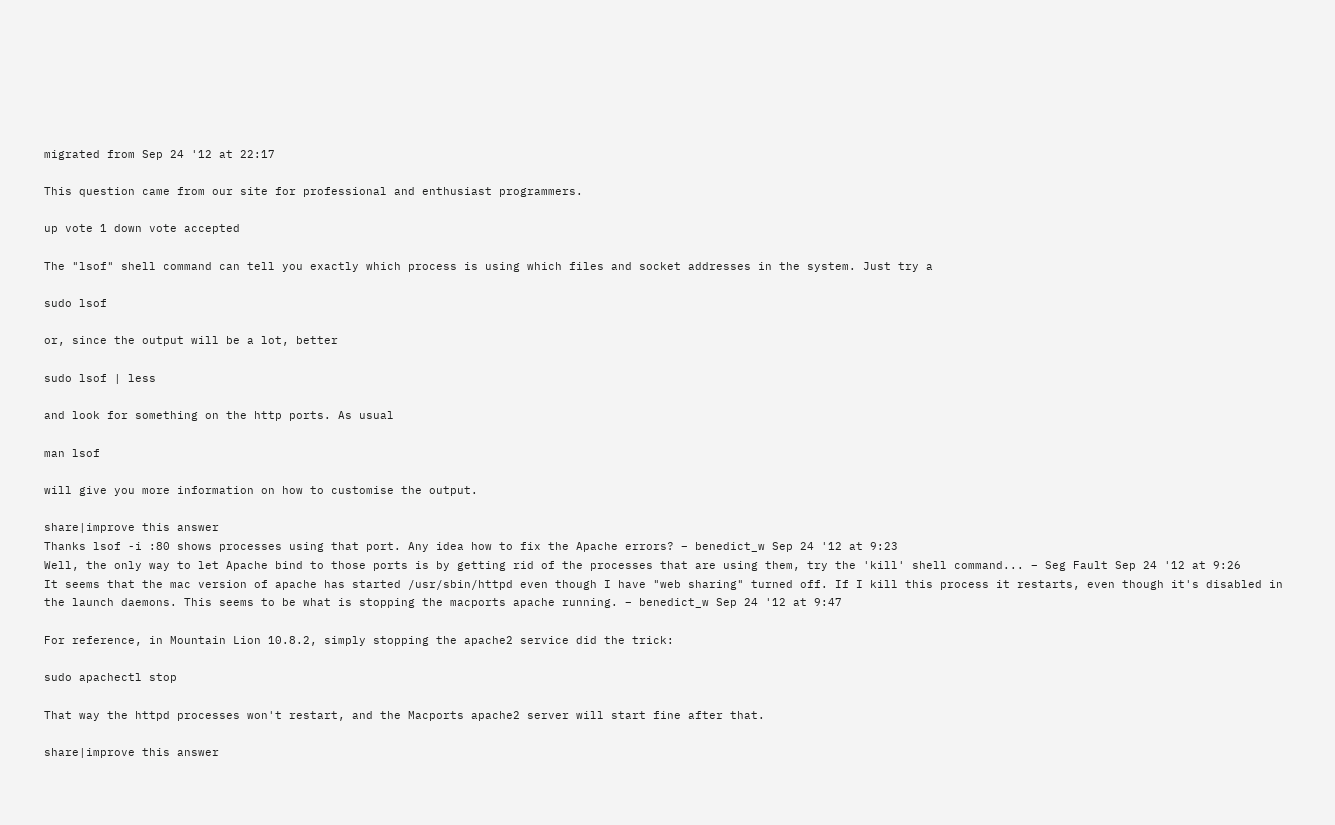migrated from Sep 24 '12 at 22:17

This question came from our site for professional and enthusiast programmers.

up vote 1 down vote accepted

The "lsof" shell command can tell you exactly which process is using which files and socket addresses in the system. Just try a

sudo lsof

or, since the output will be a lot, better

sudo lsof | less

and look for something on the http ports. As usual

man lsof

will give you more information on how to customise the output.

share|improve this answer
Thanks lsof -i :80 shows processes using that port. Any idea how to fix the Apache errors? – benedict_w Sep 24 '12 at 9:23
Well, the only way to let Apache bind to those ports is by getting rid of the processes that are using them, try the 'kill' shell command... – Seg Fault Sep 24 '12 at 9:26
It seems that the mac version of apache has started /usr/sbin/httpd even though I have "web sharing" turned off. If I kill this process it restarts, even though it's disabled in the launch daemons. This seems to be what is stopping the macports apache running. – benedict_w Sep 24 '12 at 9:47

For reference, in Mountain Lion 10.8.2, simply stopping the apache2 service did the trick:

sudo apachectl stop

That way the httpd processes won't restart, and the Macports apache2 server will start fine after that.

share|improve this answer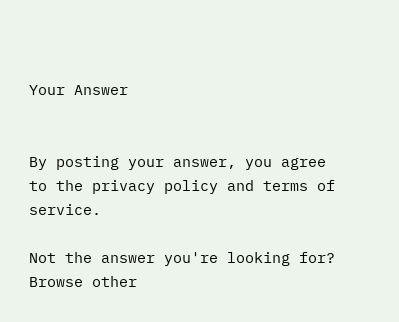Your Answer


By posting your answer, you agree to the privacy policy and terms of service.

Not the answer you're looking for? Browse other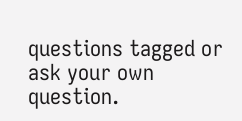questions tagged or ask your own question.